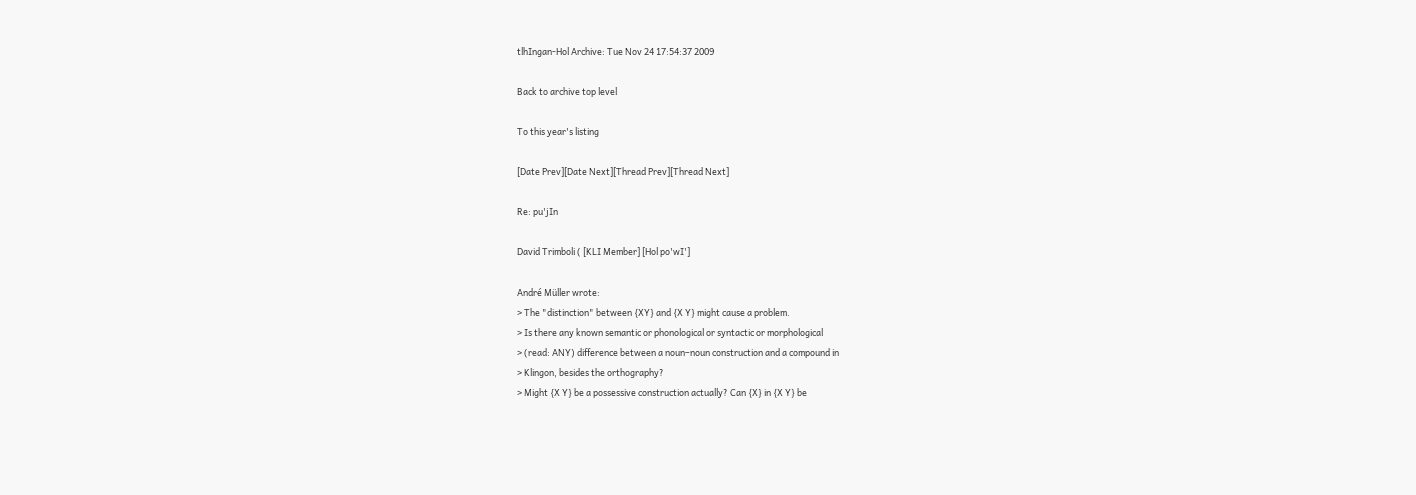tlhIngan-Hol Archive: Tue Nov 24 17:54:37 2009

Back to archive top level

To this year's listing

[Date Prev][Date Next][Thread Prev][Thread Next]

Re: pu'jIn

David Trimboli ( [KLI Member] [Hol po'wI']

André Müller wrote:
> The "distinction" between {XY} and {X Y} might cause a problem.
> Is there any known semantic or phonological or syntactic or morphological
> (read: ANY) difference between a noun–noun construction and a compound in
> Klingon, besides the orthography?
> Might {X Y} be a possessive construction actually? Can {X} in {X Y} be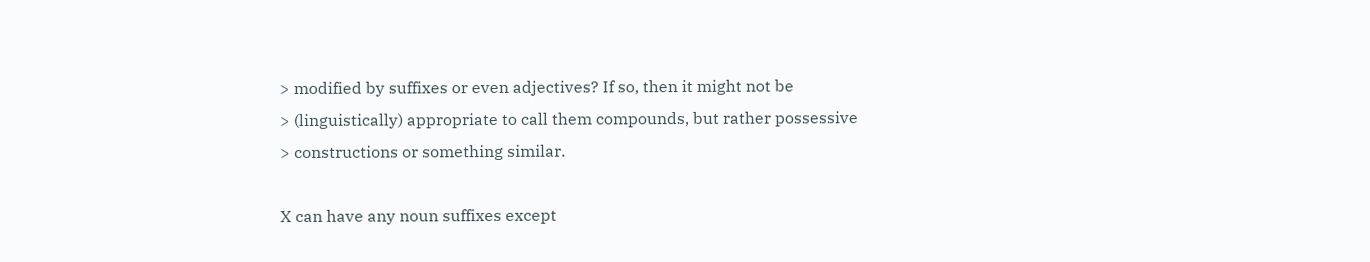> modified by suffixes or even adjectives? If so, then it might not be
> (linguistically) appropriate to call them compounds, but rather possessive
> constructions or something similar.

X can have any noun suffixes except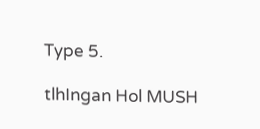Type 5.

tlhIngan Hol MUSH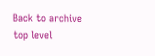Back to archive top level